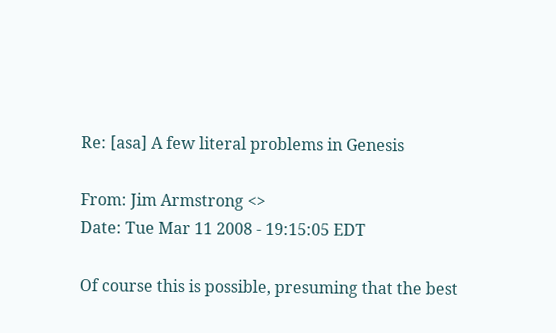Re: [asa] A few literal problems in Genesis

From: Jim Armstrong <>
Date: Tue Mar 11 2008 - 19:15:05 EDT

Of course this is possible, presuming that the best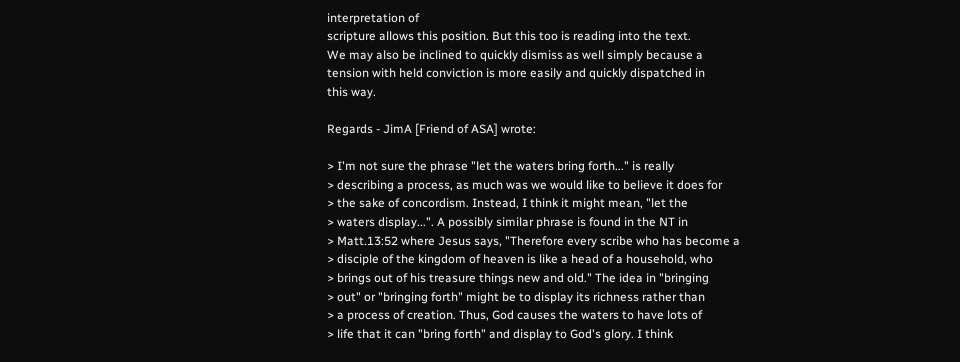interpretation of
scripture allows this position. But this too is reading into the text.
We may also be inclined to quickly dismiss as well simply because a
tension with held conviction is more easily and quickly dispatched in
this way.

Regards - JimA [Friend of ASA] wrote:

> I'm not sure the phrase "let the waters bring forth..." is really
> describing a process, as much was we would like to believe it does for
> the sake of concordism. Instead, I think it might mean, "let the
> waters display...". A possibly similar phrase is found in the NT in
> Matt.13:52 where Jesus says, "Therefore every scribe who has become a
> disciple of the kingdom of heaven is like a head of a household, who
> brings out of his treasure things new and old." The idea in "bringing
> out" or "bringing forth" might be to display its richness rather than
> a process of creation. Thus, God causes the waters to have lots of
> life that it can "bring forth" and display to God's glory. I think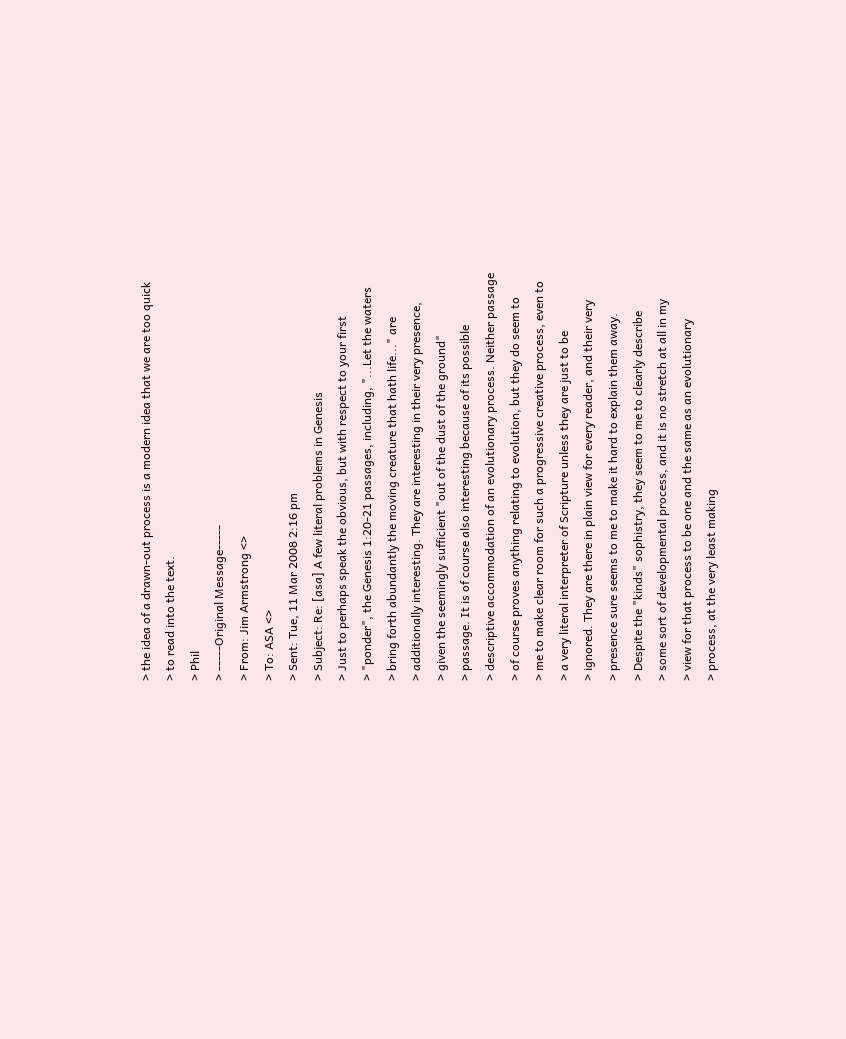> the idea of a drawn-out process is a modern idea that we are too quick
> to read into the text.
> Phil
> -----Original Message-----
> From: Jim Armstrong <>
> To: ASA <>
> Sent: Tue, 11 Mar 2008 2:16 pm
> Subject: Re: [asa] A few literal problems in Genesis
> Just to perhaps speak the obvious, but with respect to your first
> "ponder", the Genesis 1:20-21 passages, including, "...Let the waters
> bring forth abundantly the moving creature that hath life..." are
> additionally interesting. They are interesting in their very presence,
> given the seemingly sufficient "out of the dust of the ground"
> passage. It is of course also interesting because of its possible
> descriptive accommodation of an evolutionary process. Neither passage
> of course proves anything relating to evolution, but they do seem to
> me to make clear room for such a progressive creative process, even to
> a very literal interpreter of Scripture unless they are just to be
> ignored. They are there in plain view for every reader, and their very
> presence sure seems to me to make it hard to explain them away.
> Despite the "kinds" sophistry, they seem to me to clearly describe
> some sort of developmental process, and it is no stretch at all in my
> view for that process to be one and the same as an evolutionary
> process, at the very least making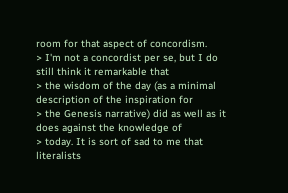room for that aspect of concordism.
> I'm not a concordist per se, but I do still think it remarkable that
> the wisdom of the day (as a minimal description of the inspiration for
> the Genesis narrative) did as well as it does against the knowledge of
> today. It is sort of sad to me that literalists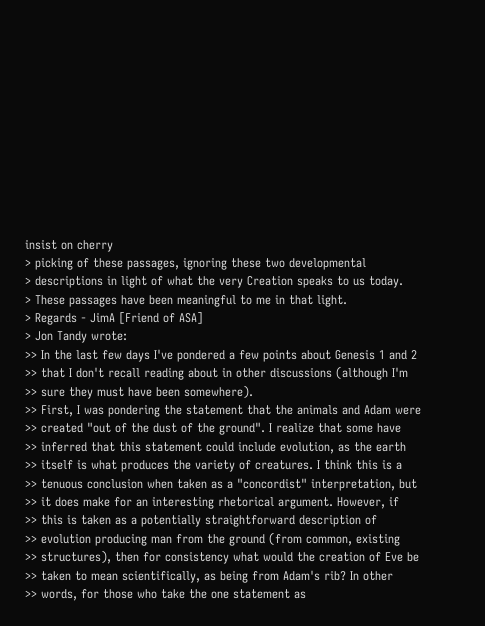insist on cherry
> picking of these passages, ignoring these two developmental
> descriptions in light of what the very Creation speaks to us today.
> These passages have been meaningful to me in that light.
> Regards - JimA [Friend of ASA]
> Jon Tandy wrote:
>> In the last few days I've pondered a few points about Genesis 1 and 2
>> that I don't recall reading about in other discussions (although I'm
>> sure they must have been somewhere).
>> First, I was pondering the statement that the animals and Adam were
>> created "out of the dust of the ground". I realize that some have
>> inferred that this statement could include evolution, as the earth
>> itself is what produces the variety of creatures. I think this is a
>> tenuous conclusion when taken as a "concordist" interpretation, but
>> it does make for an interesting rhetorical argument. However, if
>> this is taken as a potentially straightforward description of
>> evolution producing man from the ground (from common, existing
>> structures), then for consistency what would the creation of Eve be
>> taken to mean scientifically, as being from Adam's rib? In other
>> words, for those who take the one statement as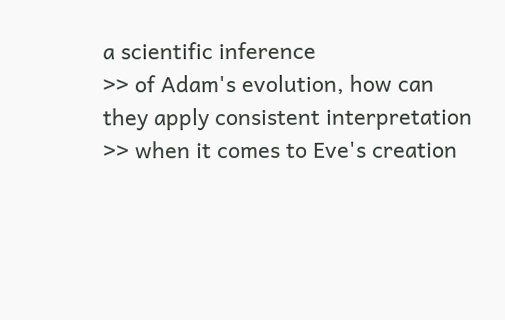a scientific inference
>> of Adam's evolution, how can they apply consistent interpretation
>> when it comes to Eve's creation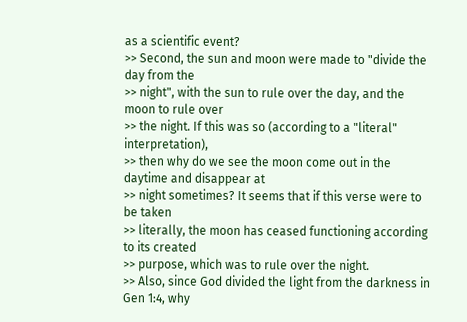as a scientific event?
>> Second, the sun and moon were made to "divide the day from the
>> night", with the sun to rule over the day, and the moon to rule over
>> the night. If this was so (according to a "literal" interpretation),
>> then why do we see the moon come out in the daytime and disappear at
>> night sometimes? It seems that if this verse were to be taken
>> literally, the moon has ceased functioning according to its created
>> purpose, which was to rule over the night.
>> Also, since God divided the light from the darkness in Gen 1:4, why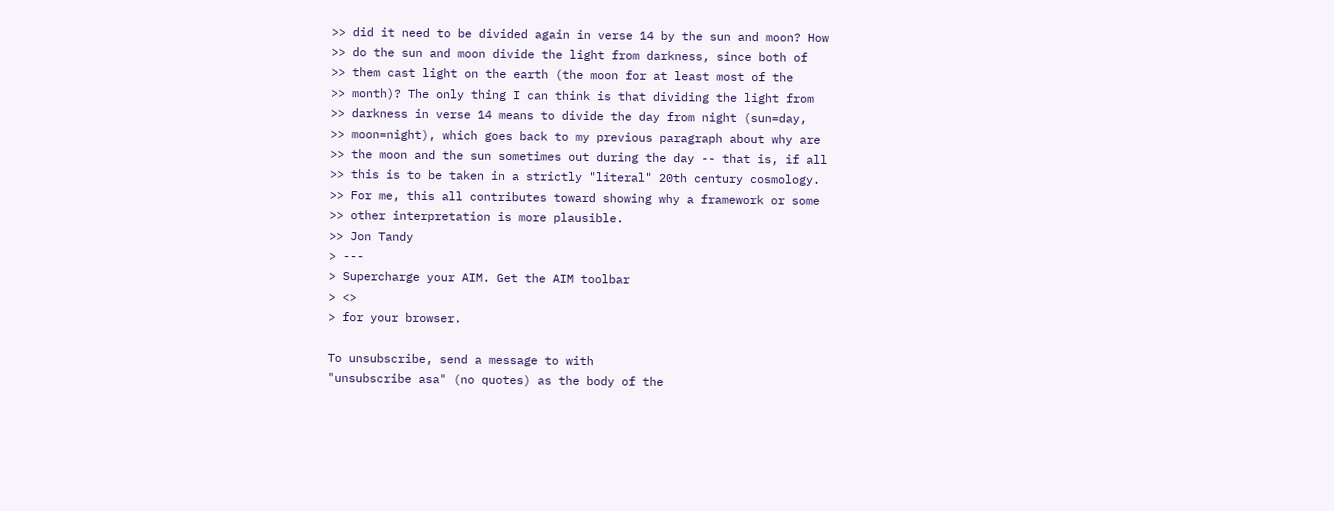>> did it need to be divided again in verse 14 by the sun and moon? How
>> do the sun and moon divide the light from darkness, since both of
>> them cast light on the earth (the moon for at least most of the
>> month)? The only thing I can think is that dividing the light from
>> darkness in verse 14 means to divide the day from night (sun=day,
>> moon=night), which goes back to my previous paragraph about why are
>> the moon and the sun sometimes out during the day -- that is, if all
>> this is to be taken in a strictly "literal" 20th century cosmology.
>> For me, this all contributes toward showing why a framework or some
>> other interpretation is more plausible.
>> Jon Tandy
> ---
> Supercharge your AIM. Get the AIM toolbar
> <>
> for your browser.

To unsubscribe, send a message to with
"unsubscribe asa" (no quotes) as the body of the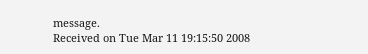message.
Received on Tue Mar 11 19:15:50 2008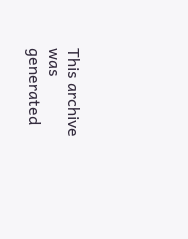This archive was generated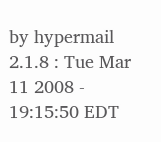by hypermail 2.1.8 : Tue Mar 11 2008 - 19:15:50 EDT